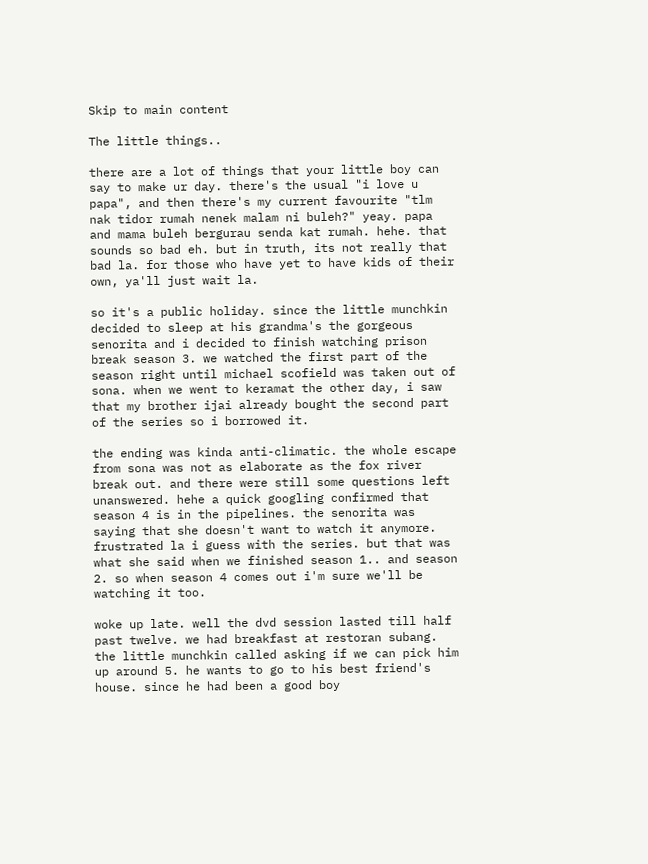Skip to main content

The little things..

there are a lot of things that your little boy can say to make ur day. there's the usual "i love u papa", and then there's my current favourite "tlm nak tidor rumah nenek malam ni buleh?" yeay. papa and mama buleh bergurau senda kat rumah. hehe. that sounds so bad eh. but in truth, its not really that bad la. for those who have yet to have kids of their own, ya'll just wait la.

so it's a public holiday. since the little munchkin decided to sleep at his grandma's the gorgeous senorita and i decided to finish watching prison break season 3. we watched the first part of the season right until michael scofield was taken out of sona. when we went to keramat the other day, i saw that my brother ijai already bought the second part of the series so i borrowed it.

the ending was kinda anti-climatic. the whole escape from sona was not as elaborate as the fox river break out. and there were still some questions left unanswered. hehe a quick googling confirmed that season 4 is in the pipelines. the senorita was saying that she doesn't want to watch it anymore. frustrated la i guess with the series. but that was what she said when we finished season 1.. and season 2. so when season 4 comes out i'm sure we'll be watching it too.

woke up late. well the dvd session lasted till half past twelve. we had breakfast at restoran subang. the little munchkin called asking if we can pick him up around 5. he wants to go to his best friend's house. since he had been a good boy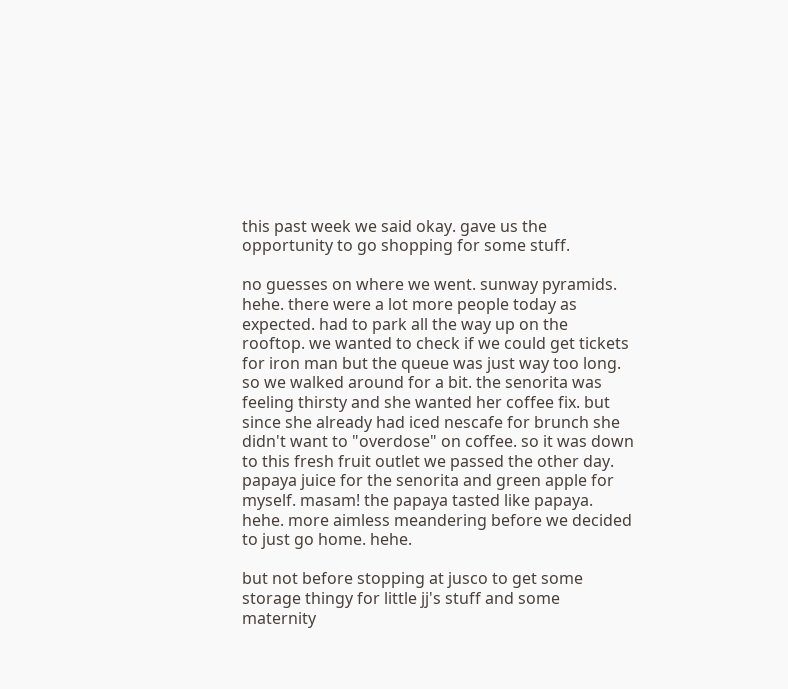this past week we said okay. gave us the opportunity to go shopping for some stuff.

no guesses on where we went. sunway pyramids. hehe. there were a lot more people today as expected. had to park all the way up on the rooftop. we wanted to check if we could get tickets for iron man but the queue was just way too long. so we walked around for a bit. the senorita was feeling thirsty and she wanted her coffee fix. but since she already had iced nescafe for brunch she didn't want to "overdose" on coffee. so it was down to this fresh fruit outlet we passed the other day. papaya juice for the senorita and green apple for myself. masam! the papaya tasted like papaya. hehe. more aimless meandering before we decided to just go home. hehe.

but not before stopping at jusco to get some storage thingy for little jj's stuff and some maternity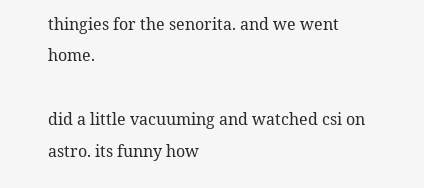thingies for the senorita. and we went home.

did a little vacuuming and watched csi on astro. its funny how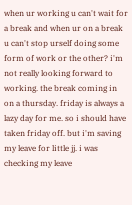when ur working u can't wait for a break and when ur on a break u can't stop urself doing some form of work or the other? i'm not really looking forward to working. the break coming in on a thursday. friday is always a lazy day for me. so i should have taken friday off. but i'm saving my leave for little jj. i was checking my leave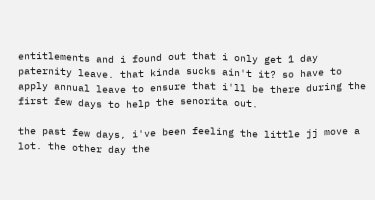entitlements and i found out that i only get 1 day paternity leave. that kinda sucks ain't it? so have to apply annual leave to ensure that i'll be there during the first few days to help the senorita out.

the past few days, i've been feeling the little jj move a lot. the other day the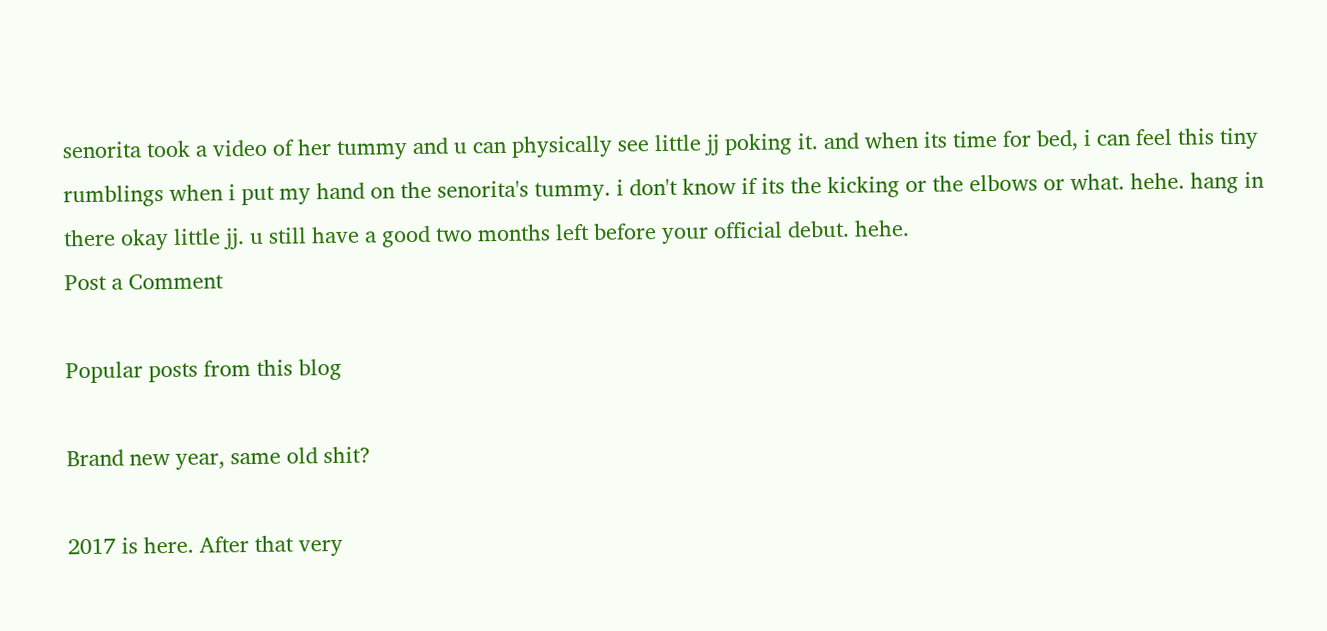senorita took a video of her tummy and u can physically see little jj poking it. and when its time for bed, i can feel this tiny rumblings when i put my hand on the senorita's tummy. i don't know if its the kicking or the elbows or what. hehe. hang in there okay little jj. u still have a good two months left before your official debut. hehe.
Post a Comment

Popular posts from this blog

Brand new year, same old shit?

2017 is here. After that very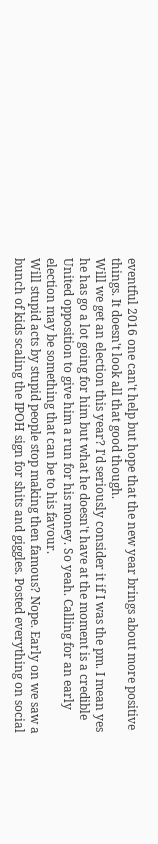eventful 2016 one can't help but hope that the new year brings about more positive things. It doesn't look all that good though.
Will we get an election this year? I'd seriously consider it if I was the pm. I mean yes he has go a lot going for him but what he doesn't have at the moment is a credible United opposition to give him a run for his money. So yeah. Calling for an early election may be something that can be to his favour.
Will stupid acts by stupid people stop making then famous? Nope. Early on we saw a bunch of kids scaling the IPOH sign for shits and giggles. Posted everything on social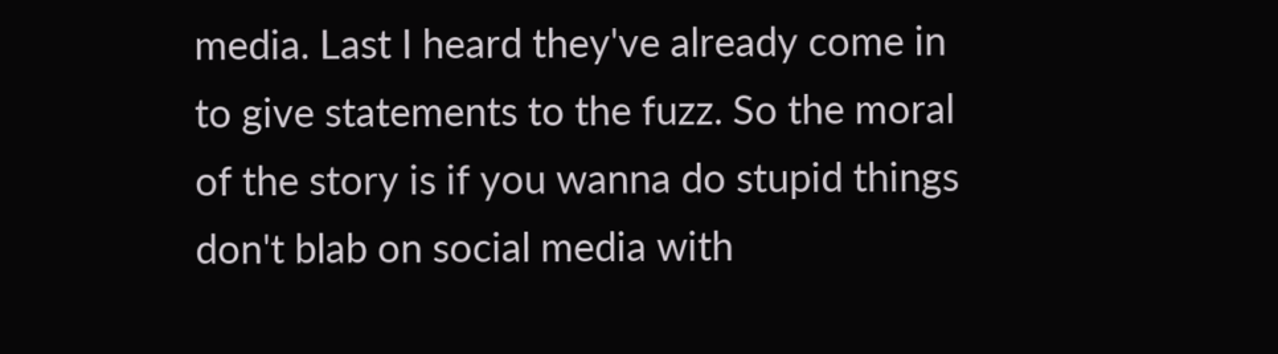media. Last I heard they've already come in to give statements to the fuzz. So the moral of the story is if you wanna do stupid things don't blab on social media with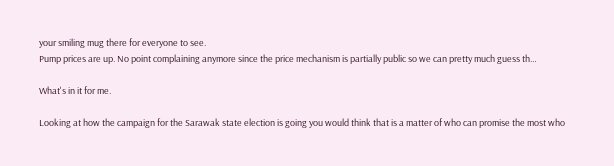your smiling mug there for everyone to see.
Pump prices are up. No point complaining anymore since the price mechanism is partially public so we can pretty much guess th…

What's in it for me.

Looking at how the campaign for the Sarawak state election is going you would think that is a matter of who can promise the most who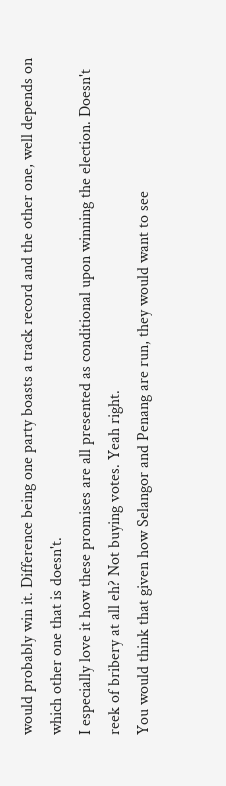would probably win it. Difference being one party boasts a track record and the other one, well depends on which other one that is doesn't.
I especially love it how these promises are all presented as conditional upon winning the election. Doesn't reek of bribery at all eh? Not buying votes. Yeah right.
You would think that given how Selangor and Penang are run, they would want to see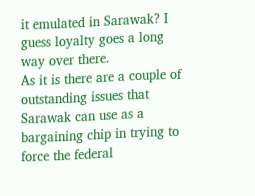it emulated in Sarawak? I guess loyalty goes a long way over there.
As it is there are a couple of outstanding issues that Sarawak can use as a bargaining chip in trying to force the federal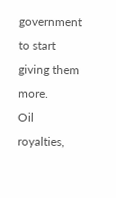government to start giving them more.
Oil royalties,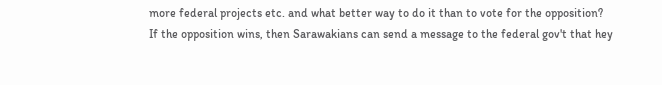more federal projects etc. and what better way to do it than to vote for the opposition?
If the opposition wins, then Sarawakians can send a message to the federal gov't that hey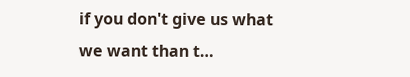if you don't give us what we want than t…